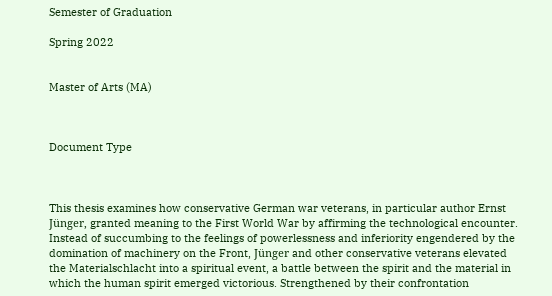Semester of Graduation

Spring 2022


Master of Arts (MA)



Document Type



This thesis examines how conservative German war veterans, in particular author Ernst Jünger, granted meaning to the First World War by affirming the technological encounter. Instead of succumbing to the feelings of powerlessness and inferiority engendered by the domination of machinery on the Front, Jünger and other conservative veterans elevated the Materialschlacht into a spiritual event, a battle between the spirit and the material in which the human spirit emerged victorious. Strengthened by their confrontation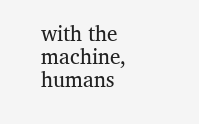with the machine, humans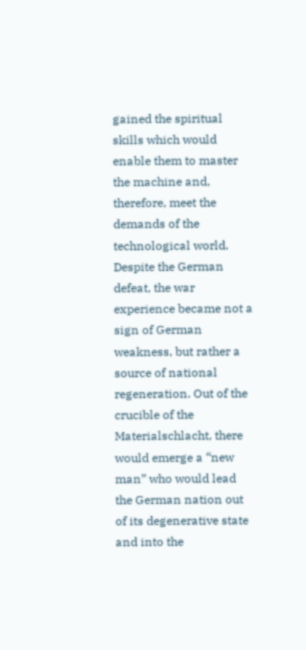gained the spiritual skills which would enable them to master the machine and, therefore, meet the demands of the technological world. Despite the German defeat, the war experience became not a sign of German weakness, but rather a source of national regeneration. Out of the crucible of the Materialschlacht, there would emerge a “new man” who would lead the German nation out of its degenerative state and into the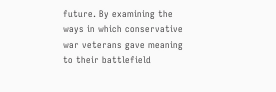future. By examining the ways in which conservative war veterans gave meaning to their battlefield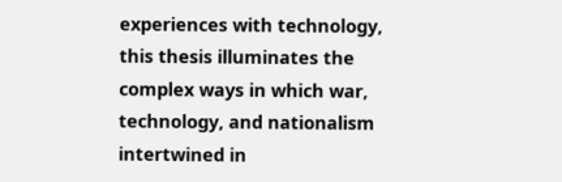experiences with technology, this thesis illuminates the complex ways in which war, technology, and nationalism intertwined in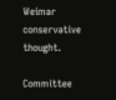Weimar conservative thought.

Committee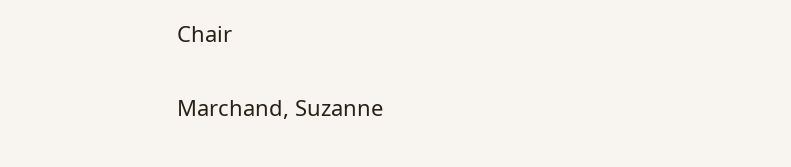Chair

Marchand, Suzanne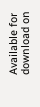Available for download on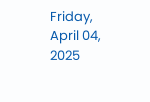Friday, April 04, 2025